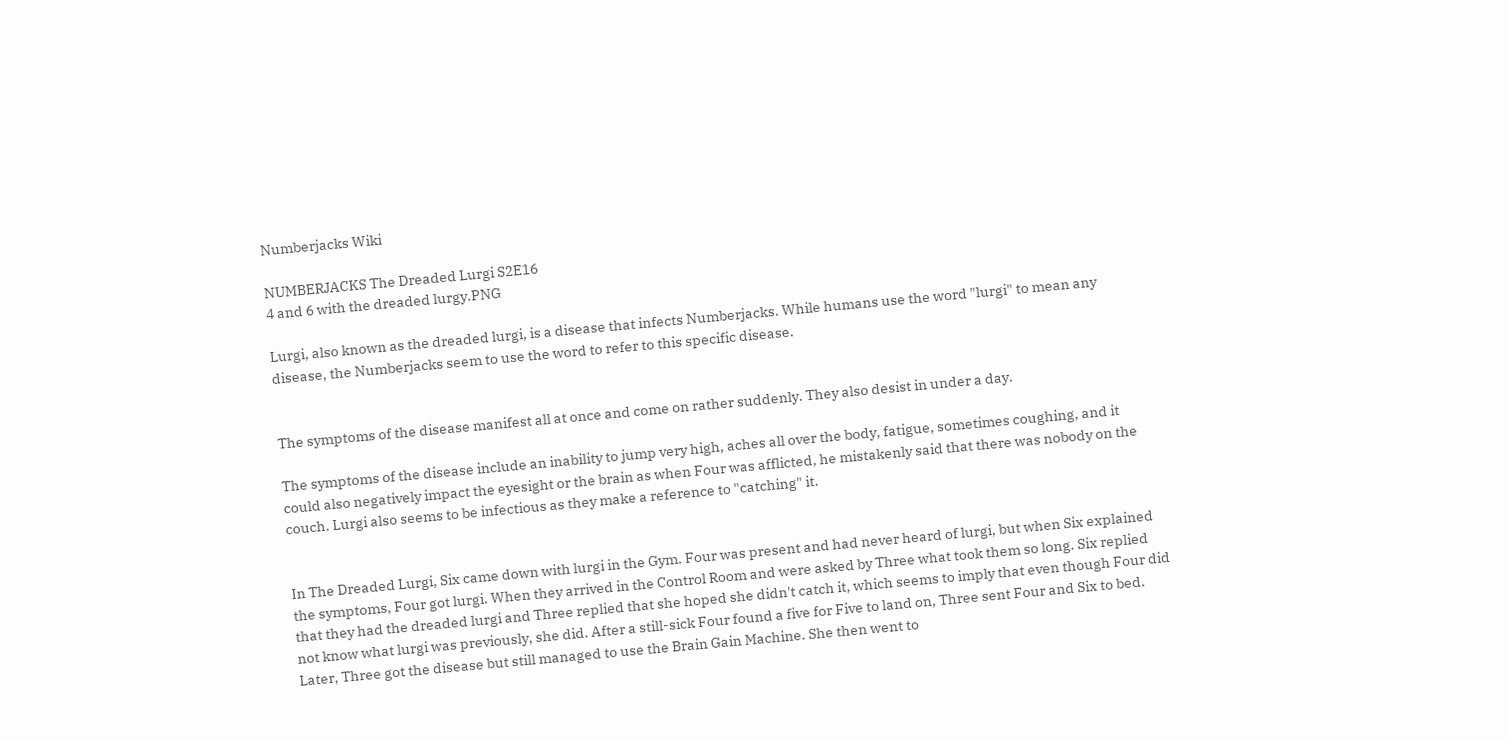Numberjacks Wiki

NUMBERJACKS The Dreaded Lurgi S2E16
4 and 6 with the dreaded lurgy.PNG

Lurgi, also known as the dreaded lurgi, is a disease that infects Numberjacks. While humans use the word "lurgi" to mean any disease, the Numberjacks seem to use the word to refer to this specific disease.


The symptoms of the disease manifest all at once and come on rather suddenly. They also desist in under a day.

The symptoms of the disease include an inability to jump very high, aches all over the body, fatigue, sometimes coughing, and it could also negatively impact the eyesight or the brain as when Four was afflicted, he mistakenly said that there was nobody on the couch. Lurgi also seems to be infectious as they make a reference to "catching" it.


In The Dreaded Lurgi, Six came down with lurgi in the Gym. Four was present and had never heard of lurgi, but when Six explained the symptoms, Four got lurgi. When they arrived in the Control Room and were asked by Three what took them so long. Six replied that they had the dreaded lurgi and Three replied that she hoped she didn't catch it, which seems to imply that even though Four did not know what lurgi was previously, she did. After a still-sick Four found a five for Five to land on, Three sent Four and Six to bed. Later, Three got the disease but still managed to use the Brain Gain Machine. She then went to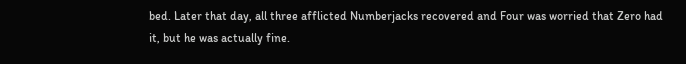bed. Later that day, all three afflicted Numberjacks recovered and Four was worried that Zero had it, but he was actually fine.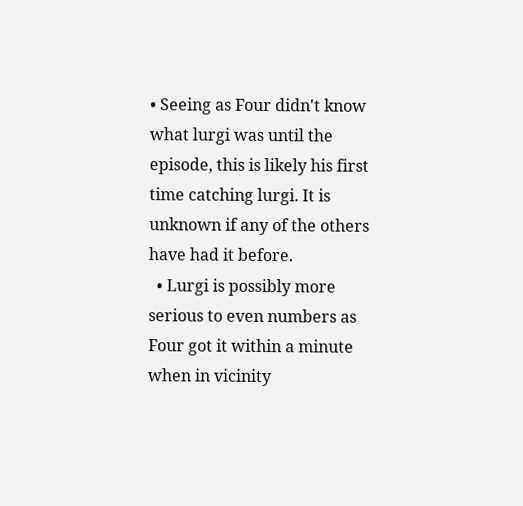• Seeing as Four didn't know what lurgi was until the episode, this is likely his first time catching lurgi. It is unknown if any of the others have had it before.
  • Lurgi is possibly more serious to even numbers as Four got it within a minute when in vicinity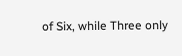of Six, while Three only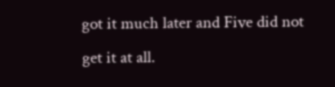got it much later and Five did not get it at all.